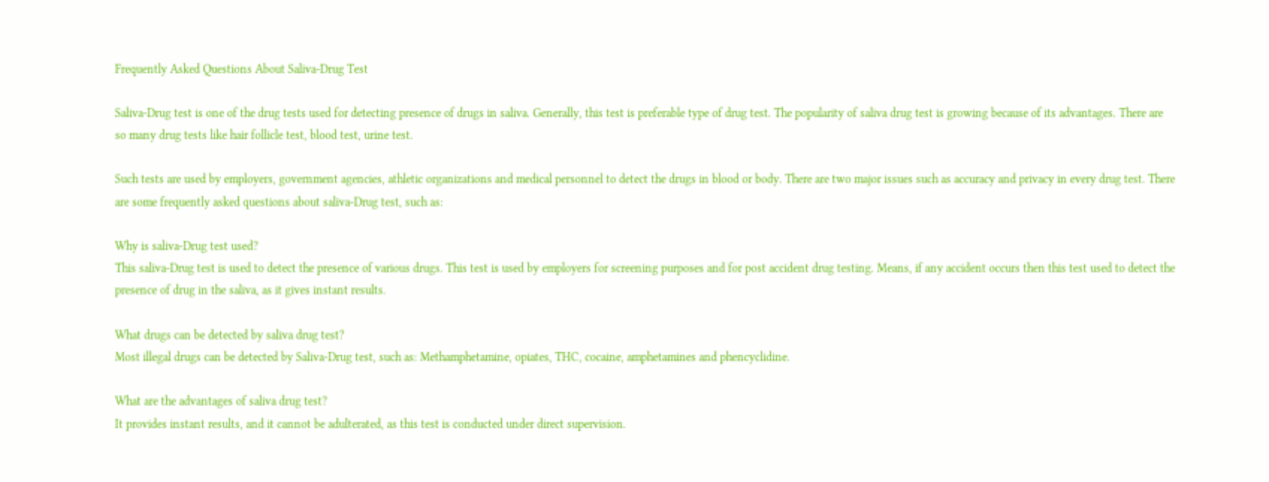Frequently Asked Questions About Saliva-Drug Test

Saliva-Drug test is one of the drug tests used for detecting presence of drugs in saliva. Generally, this test is preferable type of drug test. The popularity of saliva drug test is growing because of its advantages. There are so many drug tests like hair follicle test, blood test, urine test.

Such tests are used by employers, government agencies, athletic organizations and medical personnel to detect the drugs in blood or body. There are two major issues such as accuracy and privacy in every drug test. There are some frequently asked questions about saliva-Drug test, such as:

Why is saliva-Drug test used?
This saliva-Drug test is used to detect the presence of various drugs. This test is used by employers for screening purposes and for post accident drug testing. Means, if any accident occurs then this test used to detect the presence of drug in the saliva, as it gives instant results.

What drugs can be detected by saliva drug test?
Most illegal drugs can be detected by Saliva-Drug test, such as: Methamphetamine, opiates, THC, cocaine, amphetamines and phencyclidine.

What are the advantages of saliva drug test?
It provides instant results, and it cannot be adulterated, as this test is conducted under direct supervision.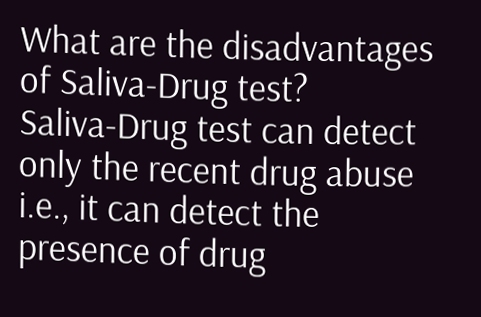What are the disadvantages of Saliva-Drug test?
Saliva-Drug test can detect only the recent drug abuse i.e., it can detect the presence of drug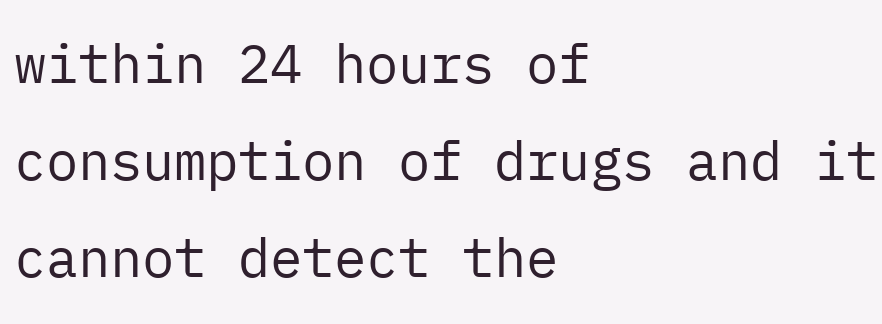within 24 hours of consumption of drugs and it cannot detect the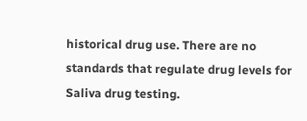historical drug use. There are no standards that regulate drug levels for Saliva drug testing.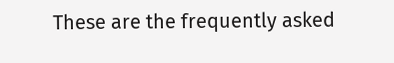These are the frequently asked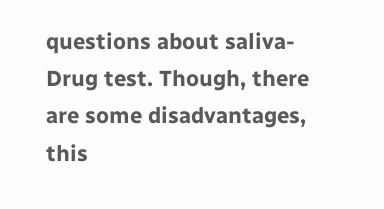questions about saliva-Drug test. Though, there are some disadvantages, this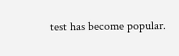test has become popular.